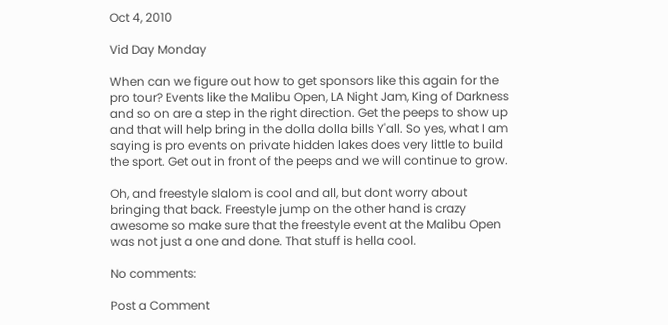Oct 4, 2010

Vid Day Monday

When can we figure out how to get sponsors like this again for the pro tour? Events like the Malibu Open, LA Night Jam, King of Darkness and so on are a step in the right direction. Get the peeps to show up and that will help bring in the dolla dolla bills Y'all. So yes, what I am saying is pro events on private hidden lakes does very little to build the sport. Get out in front of the peeps and we will continue to grow.

Oh, and freestyle slalom is cool and all, but dont worry about bringing that back. Freestyle jump on the other hand is crazy awesome so make sure that the freestyle event at the Malibu Open was not just a one and done. That stuff is hella cool.

No comments:

Post a Comment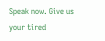Speak now. Give us your tired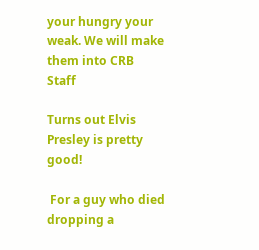your hungry your weak. We will make them into CRB Staff

Turns out Elvis Presley is pretty good!

 For a guy who died dropping a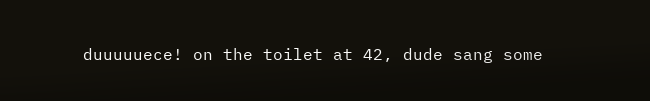duuuuuece! on the toilet at 42, dude sang some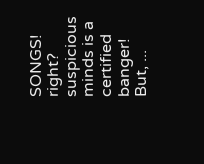SONGS! right?  suspicious minds is a certified banger! But, ...